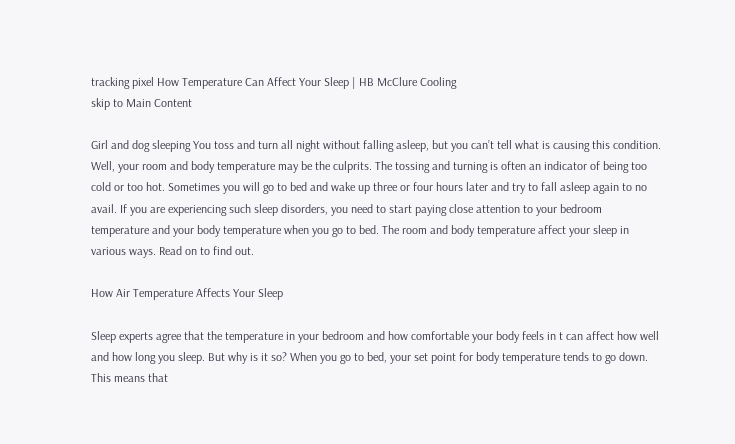tracking pixel How Temperature Can Affect Your Sleep | HB McClure Cooling
skip to Main Content

Girl and dog sleeping You toss and turn all night without falling asleep, but you can’t tell what is causing this condition. Well, your room and body temperature may be the culprits. The tossing and turning is often an indicator of being too cold or too hot. Sometimes you will go to bed and wake up three or four hours later and try to fall asleep again to no avail. If you are experiencing such sleep disorders, you need to start paying close attention to your bedroom temperature and your body temperature when you go to bed. The room and body temperature affect your sleep in various ways. Read on to find out.

How Air Temperature Affects Your Sleep

Sleep experts agree that the temperature in your bedroom and how comfortable your body feels in t can affect how well and how long you sleep. But why is it so? When you go to bed, your set point for body temperature tends to go down. This means that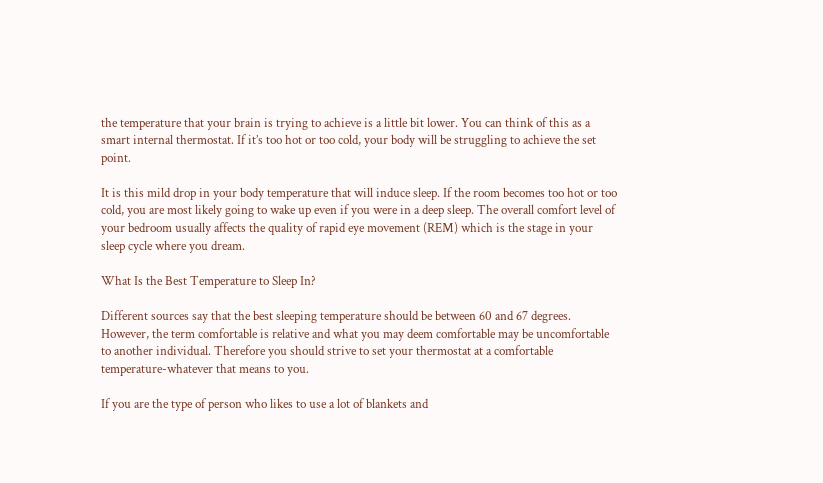the temperature that your brain is trying to achieve is a little bit lower. You can think of this as a smart internal thermostat. If it’s too hot or too cold, your body will be struggling to achieve the set point.

It is this mild drop in your body temperature that will induce sleep. If the room becomes too hot or too cold, you are most likely going to wake up even if you were in a deep sleep. The overall comfort level of your bedroom usually affects the quality of rapid eye movement (REM) which is the stage in your sleep cycle where you dream.

What Is the Best Temperature to Sleep In?

Different sources say that the best sleeping temperature should be between 60 and 67 degrees. However, the term comfortable is relative and what you may deem comfortable may be uncomfortable to another individual. Therefore you should strive to set your thermostat at a comfortable temperature-whatever that means to you.

If you are the type of person who likes to use a lot of blankets and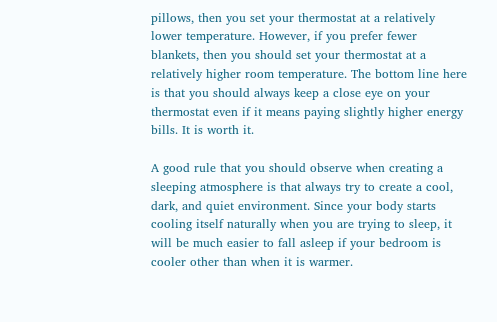pillows, then you set your thermostat at a relatively lower temperature. However, if you prefer fewer blankets, then you should set your thermostat at a relatively higher room temperature. The bottom line here is that you should always keep a close eye on your thermostat even if it means paying slightly higher energy bills. It is worth it.

A good rule that you should observe when creating a sleeping atmosphere is that always try to create a cool, dark, and quiet environment. Since your body starts cooling itself naturally when you are trying to sleep, it will be much easier to fall asleep if your bedroom is cooler other than when it is warmer.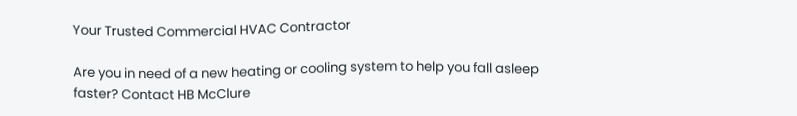Your Trusted Commercial HVAC Contractor

Are you in need of a new heating or cooling system to help you fall asleep faster? Contact HB McClure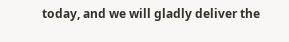today, and we will gladly deliver the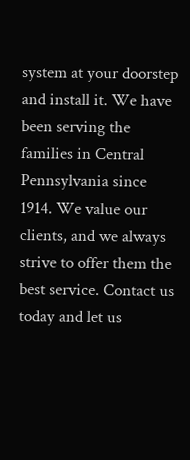system at your doorstep and install it. We have been serving the families in Central Pennsylvania since 1914. We value our clients, and we always strive to offer them the best service. Contact us today and let us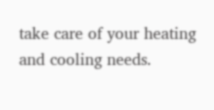take care of your heating and cooling needs.